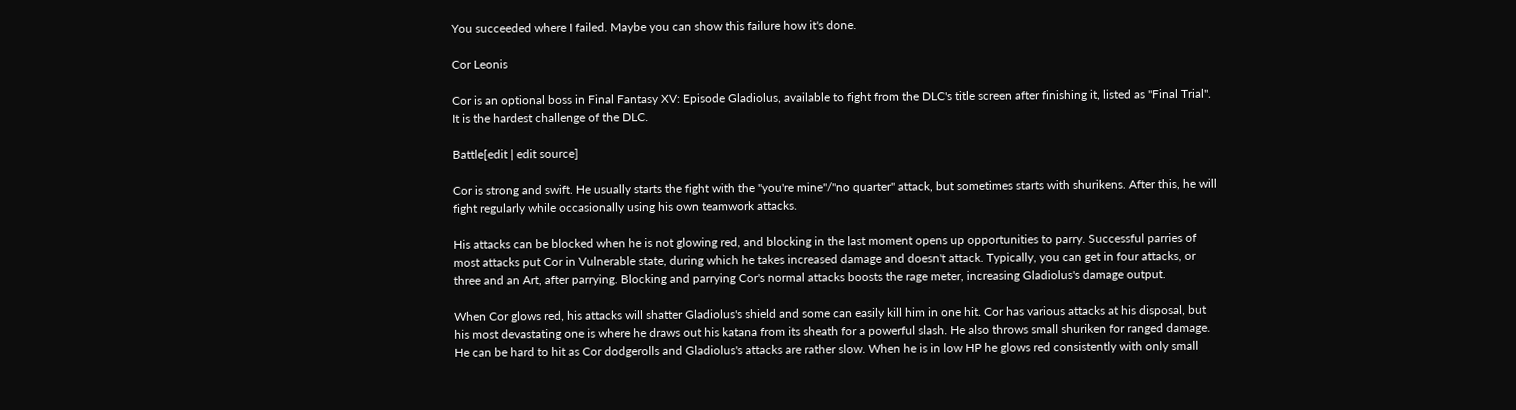You succeeded where I failed. Maybe you can show this failure how it's done.

Cor Leonis

Cor is an optional boss in Final Fantasy XV: Episode Gladiolus, available to fight from the DLC's title screen after finishing it, listed as "Final Trial". It is the hardest challenge of the DLC.

Battle[edit | edit source]

Cor is strong and swift. He usually starts the fight with the "you're mine"/"no quarter" attack, but sometimes starts with shurikens. After this, he will fight regularly while occasionally using his own teamwork attacks.

His attacks can be blocked when he is not glowing red, and blocking in the last moment opens up opportunities to parry. Successful parries of most attacks put Cor in Vulnerable state, during which he takes increased damage and doesn't attack. Typically, you can get in four attacks, or three and an Art, after parrying. Blocking and parrying Cor's normal attacks boosts the rage meter, increasing Gladiolus's damage output.

When Cor glows red, his attacks will shatter Gladiolus's shield and some can easily kill him in one hit. Cor has various attacks at his disposal, but his most devastating one is where he draws out his katana from its sheath for a powerful slash. He also throws small shuriken for ranged damage. He can be hard to hit as Cor dodgerolls and Gladiolus's attacks are rather slow. When he is in low HP he glows red consistently with only small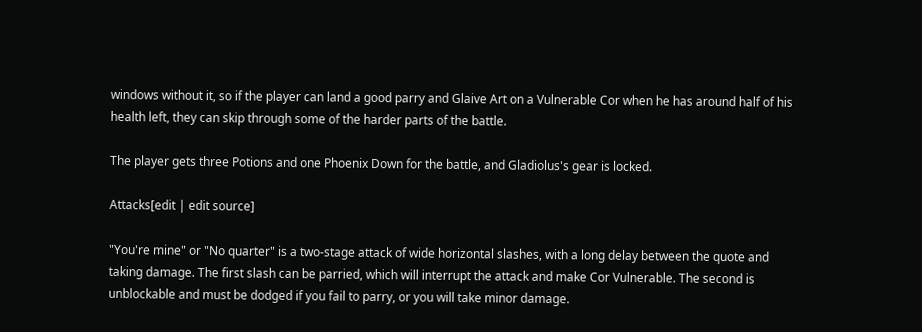windows without it, so if the player can land a good parry and Glaive Art on a Vulnerable Cor when he has around half of his health left, they can skip through some of the harder parts of the battle.

The player gets three Potions and one Phoenix Down for the battle, and Gladiolus's gear is locked.

Attacks[edit | edit source]

"You're mine" or "No quarter" is a two-stage attack of wide horizontal slashes, with a long delay between the quote and taking damage. The first slash can be parried, which will interrupt the attack and make Cor Vulnerable. The second is unblockable and must be dodged if you fail to parry, or you will take minor damage.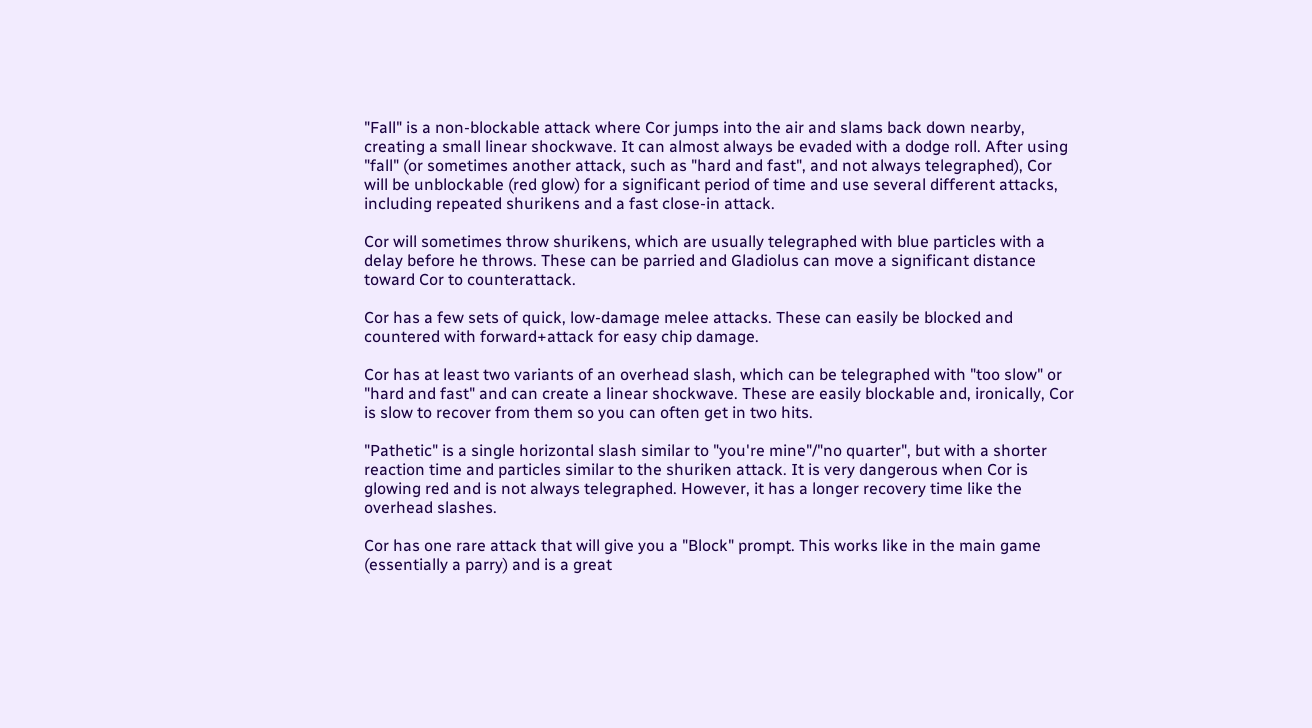"Fall" is a non-blockable attack where Cor jumps into the air and slams back down nearby, creating a small linear shockwave. It can almost always be evaded with a dodge roll. After using "fall" (or sometimes another attack, such as "hard and fast", and not always telegraphed), Cor will be unblockable (red glow) for a significant period of time and use several different attacks, including repeated shurikens and a fast close-in attack.

Cor will sometimes throw shurikens, which are usually telegraphed with blue particles with a delay before he throws. These can be parried and Gladiolus can move a significant distance toward Cor to counterattack.

Cor has a few sets of quick, low-damage melee attacks. These can easily be blocked and countered with forward+attack for easy chip damage.

Cor has at least two variants of an overhead slash, which can be telegraphed with "too slow" or "hard and fast" and can create a linear shockwave. These are easily blockable and, ironically, Cor is slow to recover from them so you can often get in two hits.

"Pathetic" is a single horizontal slash similar to "you're mine"/"no quarter", but with a shorter reaction time and particles similar to the shuriken attack. It is very dangerous when Cor is glowing red and is not always telegraphed. However, it has a longer recovery time like the overhead slashes.

Cor has one rare attack that will give you a "Block" prompt. This works like in the main game (essentially a parry) and is a great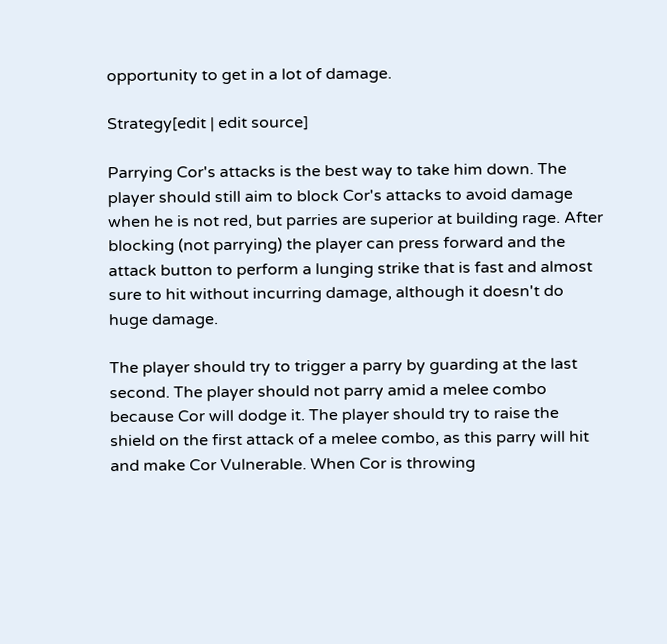opportunity to get in a lot of damage.

Strategy[edit | edit source]

Parrying Cor's attacks is the best way to take him down. The player should still aim to block Cor's attacks to avoid damage when he is not red, but parries are superior at building rage. After blocking (not parrying) the player can press forward and the attack button to perform a lunging strike that is fast and almost sure to hit without incurring damage, although it doesn't do huge damage.

The player should try to trigger a parry by guarding at the last second. The player should not parry amid a melee combo because Cor will dodge it. The player should try to raise the shield on the first attack of a melee combo, as this parry will hit and make Cor Vulnerable. When Cor is throwing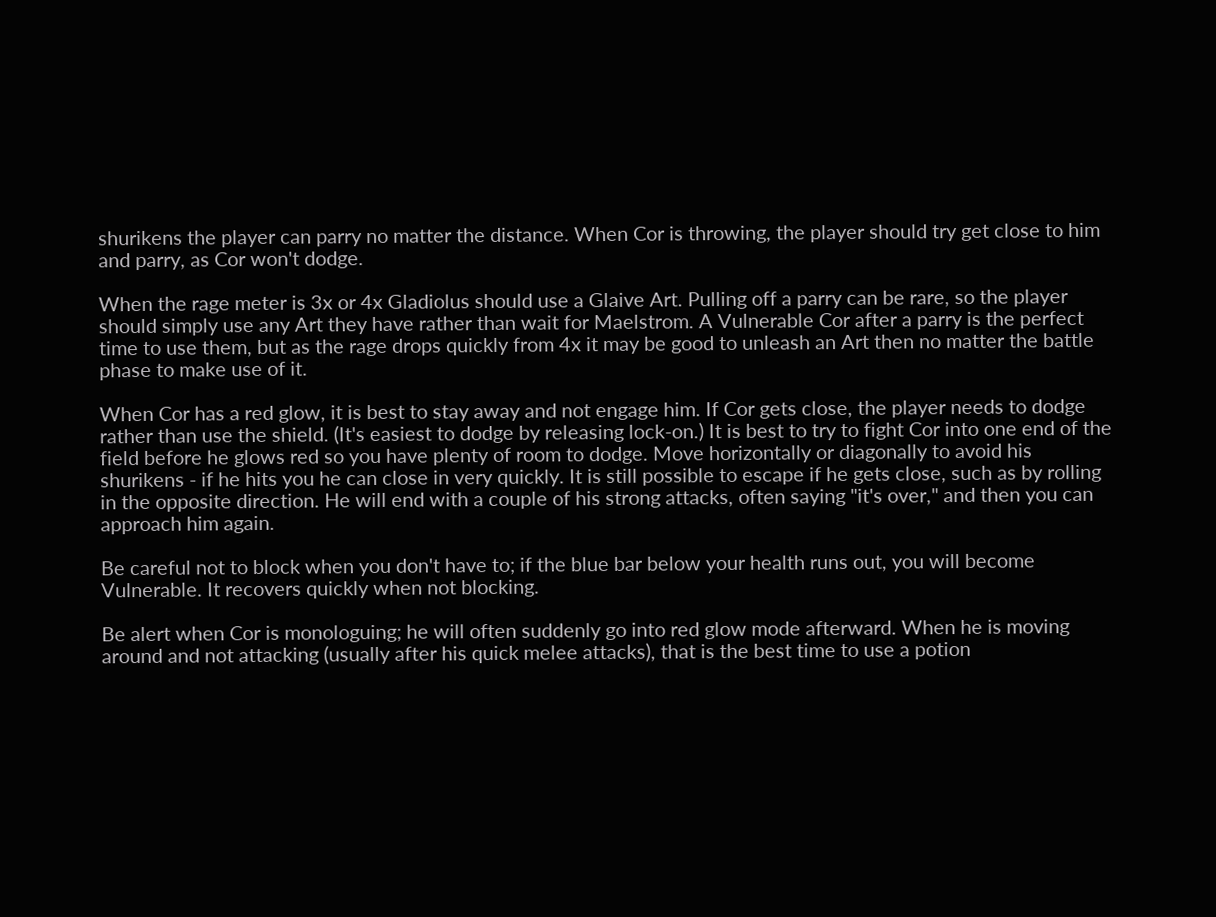shurikens the player can parry no matter the distance. When Cor is throwing, the player should try get close to him and parry, as Cor won't dodge.

When the rage meter is 3x or 4x Gladiolus should use a Glaive Art. Pulling off a parry can be rare, so the player should simply use any Art they have rather than wait for Maelstrom. A Vulnerable Cor after a parry is the perfect time to use them, but as the rage drops quickly from 4x it may be good to unleash an Art then no matter the battle phase to make use of it.

When Cor has a red glow, it is best to stay away and not engage him. If Cor gets close, the player needs to dodge rather than use the shield. (It's easiest to dodge by releasing lock-on.) It is best to try to fight Cor into one end of the field before he glows red so you have plenty of room to dodge. Move horizontally or diagonally to avoid his shurikens - if he hits you he can close in very quickly. It is still possible to escape if he gets close, such as by rolling in the opposite direction. He will end with a couple of his strong attacks, often saying "it's over," and then you can approach him again.

Be careful not to block when you don't have to; if the blue bar below your health runs out, you will become Vulnerable. It recovers quickly when not blocking.

Be alert when Cor is monologuing; he will often suddenly go into red glow mode afterward. When he is moving around and not attacking (usually after his quick melee attacks), that is the best time to use a potion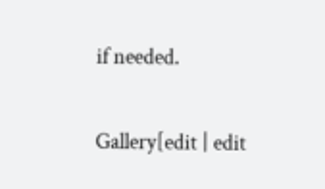if needed.

Gallery[edit | edit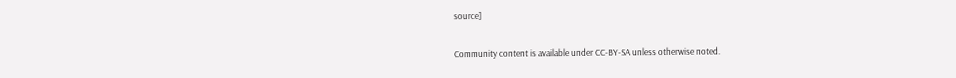source]

Community content is available under CC-BY-SA unless otherwise noted.